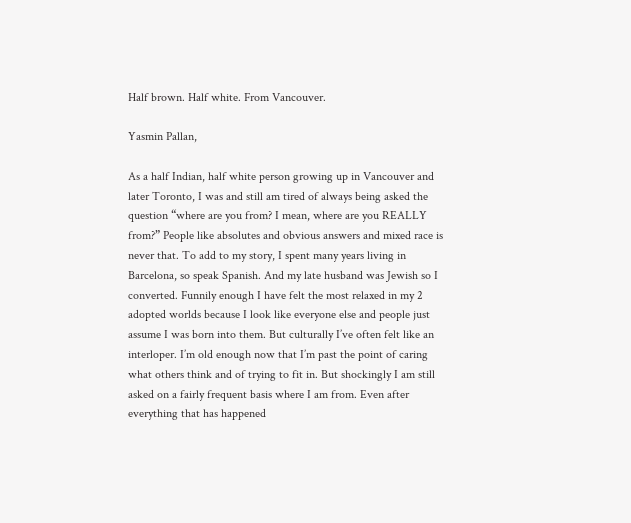Half brown. Half white. From Vancouver.

Yasmin Pallan,

As a half Indian, half white person growing up in Vancouver and later Toronto, I was and still am tired of always being asked the question “where are you from? I mean, where are you REALLY from?” People like absolutes and obvious answers and mixed race is never that. To add to my story, I spent many years living in Barcelona, so speak Spanish. And my late husband was Jewish so I converted. Funnily enough I have felt the most relaxed in my 2 adopted worlds because I look like everyone else and people just assume I was born into them. But culturally I’ve often felt like an interloper. I’m old enough now that I’m past the point of caring what others think and of trying to fit in. But shockingly I am still asked on a fairly frequent basis where I am from. Even after everything that has happened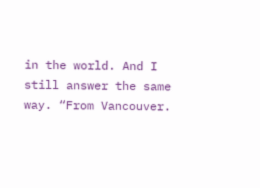in the world. And I still answer the same way. “From Vancouver.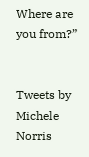Where are you from?”


Tweets by Michele Norris